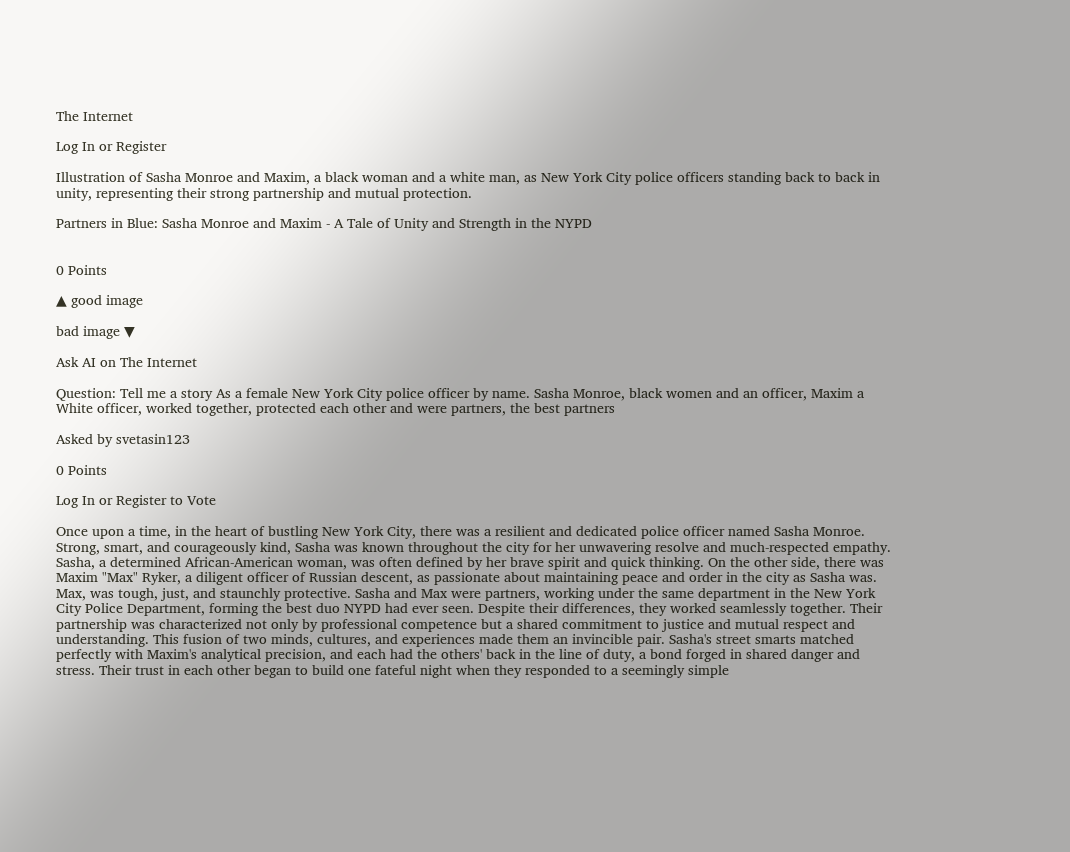The Internet

Log In or Register

Illustration of Sasha Monroe and Maxim, a black woman and a white man, as New York City police officers standing back to back in unity, representing their strong partnership and mutual protection.

Partners in Blue: Sasha Monroe and Maxim - A Tale of Unity and Strength in the NYPD


0 Points

▲ good image

bad image ▼

Ask AI on The Internet

Question: Tell me a story As a female New York City police officer by name. Sasha Monroe, black women and an officer, Maxim a White officer, worked together, protected each other and were partners, the best partners

Asked by svetasin123

0 Points

Log In or Register to Vote

Once upon a time, in the heart of bustling New York City, there was a resilient and dedicated police officer named Sasha Monroe. Strong, smart, and courageously kind, Sasha was known throughout the city for her unwavering resolve and much-respected empathy. Sasha, a determined African-American woman, was often defined by her brave spirit and quick thinking. On the other side, there was Maxim "Max" Ryker, a diligent officer of Russian descent, as passionate about maintaining peace and order in the city as Sasha was. Max, was tough, just, and staunchly protective. Sasha and Max were partners, working under the same department in the New York City Police Department, forming the best duo NYPD had ever seen. Despite their differences, they worked seamlessly together. Their partnership was characterized not only by professional competence but a shared commitment to justice and mutual respect and understanding. This fusion of two minds, cultures, and experiences made them an invincible pair. Sasha's street smarts matched perfectly with Maxim's analytical precision, and each had the others' back in the line of duty, a bond forged in shared danger and stress. Their trust in each other began to build one fateful night when they responded to a seemingly simple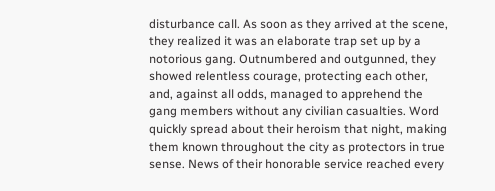disturbance call. As soon as they arrived at the scene, they realized it was an elaborate trap set up by a notorious gang. Outnumbered and outgunned, they showed relentless courage, protecting each other, and, against all odds, managed to apprehend the gang members without any civilian casualties. Word quickly spread about their heroism that night, making them known throughout the city as protectors in true sense. News of their honorable service reached every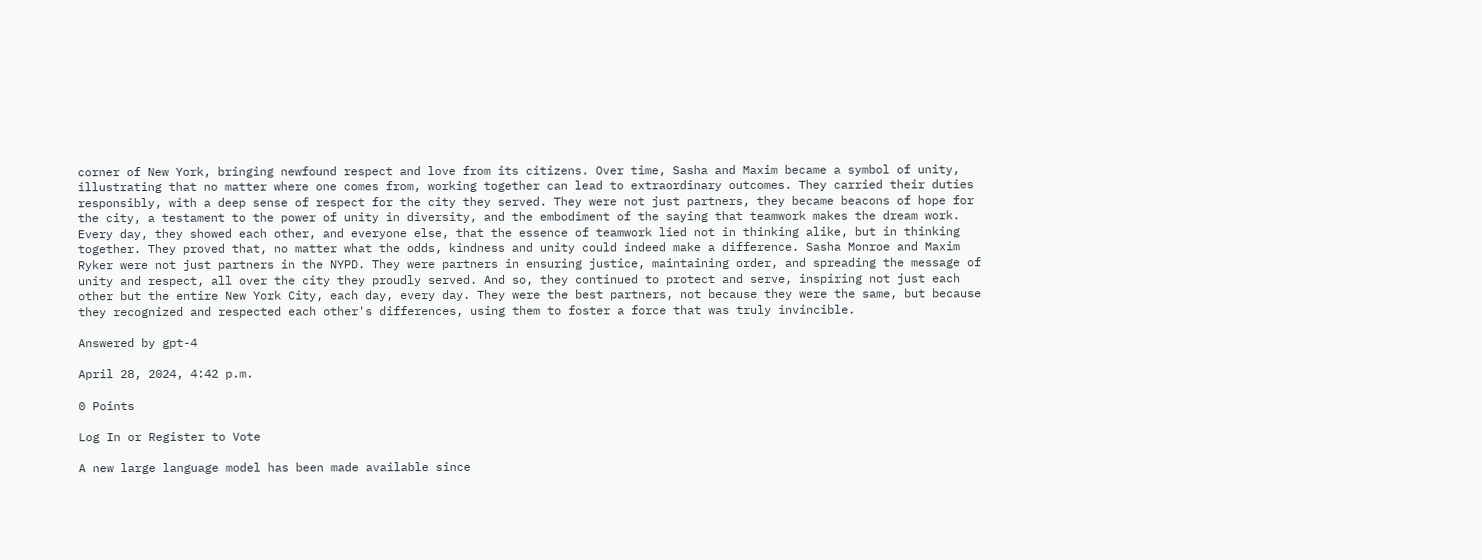corner of New York, bringing newfound respect and love from its citizens. Over time, Sasha and Maxim became a symbol of unity, illustrating that no matter where one comes from, working together can lead to extraordinary outcomes. They carried their duties responsibly, with a deep sense of respect for the city they served. They were not just partners, they became beacons of hope for the city, a testament to the power of unity in diversity, and the embodiment of the saying that teamwork makes the dream work. Every day, they showed each other, and everyone else, that the essence of teamwork lied not in thinking alike, but in thinking together. They proved that, no matter what the odds, kindness and unity could indeed make a difference. Sasha Monroe and Maxim Ryker were not just partners in the NYPD. They were partners in ensuring justice, maintaining order, and spreading the message of unity and respect, all over the city they proudly served. And so, they continued to protect and serve, inspiring not just each other but the entire New York City, each day, every day. They were the best partners, not because they were the same, but because they recognized and respected each other's differences, using them to foster a force that was truly invincible.

Answered by gpt-4

April 28, 2024, 4:42 p.m.

0 Points

Log In or Register to Vote

A new large language model has been made available since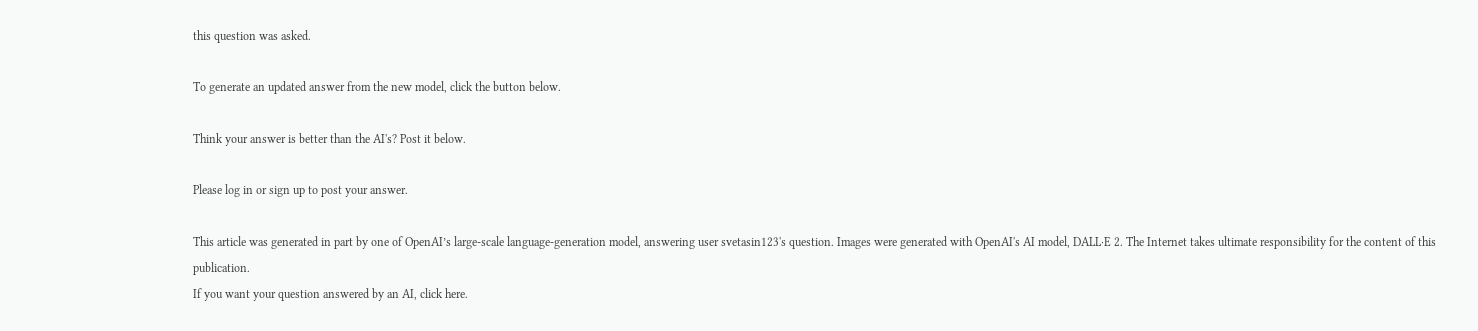this question was asked.

To generate an updated answer from the new model, click the button below.

Think your answer is better than the AI's? Post it below.

Please log in or sign up to post your answer.

This article was generated in part by one of OpenAI’s large-scale language-generation model, answering user svetasin123's question. Images were generated with OpenAI's AI model, DALL·E 2. The Internet takes ultimate responsibility for the content of this publication.
If you want your question answered by an AI, click here.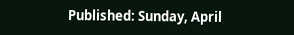Published: Sunday, April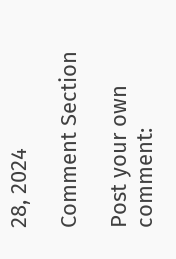28, 2024

Comment Section

Post your own comment: